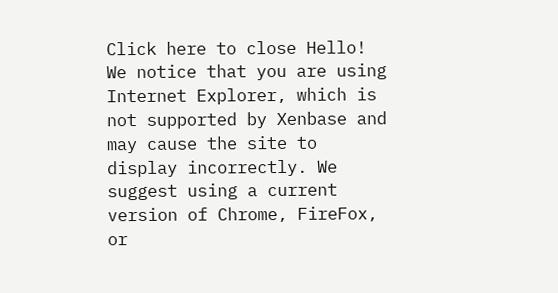Click here to close Hello! We notice that you are using Internet Explorer, which is not supported by Xenbase and may cause the site to display incorrectly. We suggest using a current version of Chrome, FireFox, or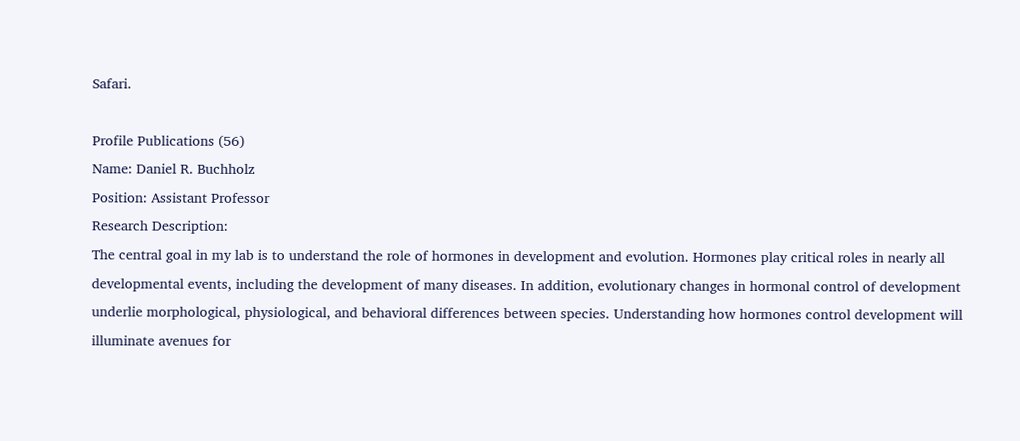Safari.

Profile Publications (56)
Name: Daniel R. Buchholz
Position: Assistant Professor
Research Description:
The central goal in my lab is to understand the role of hormones in development and evolution. Hormones play critical roles in nearly all developmental events, including the development of many diseases. In addition, evolutionary changes in hormonal control of development underlie morphological, physiological, and behavioral differences between species. Understanding how hormones control development will illuminate avenues for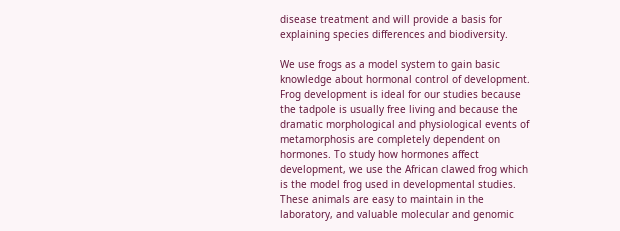disease treatment and will provide a basis for explaining species differences and biodiversity.

We use frogs as a model system to gain basic knowledge about hormonal control of development. Frog development is ideal for our studies because the tadpole is usually free living and because the dramatic morphological and physiological events of metamorphosis are completely dependent on hormones. To study how hormones affect development, we use the African clawed frog which is the model frog used in developmental studies. These animals are easy to maintain in the laboratory, and valuable molecular and genomic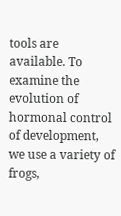tools are available. To examine the evolution of hormonal control of development, we use a variety of frogs,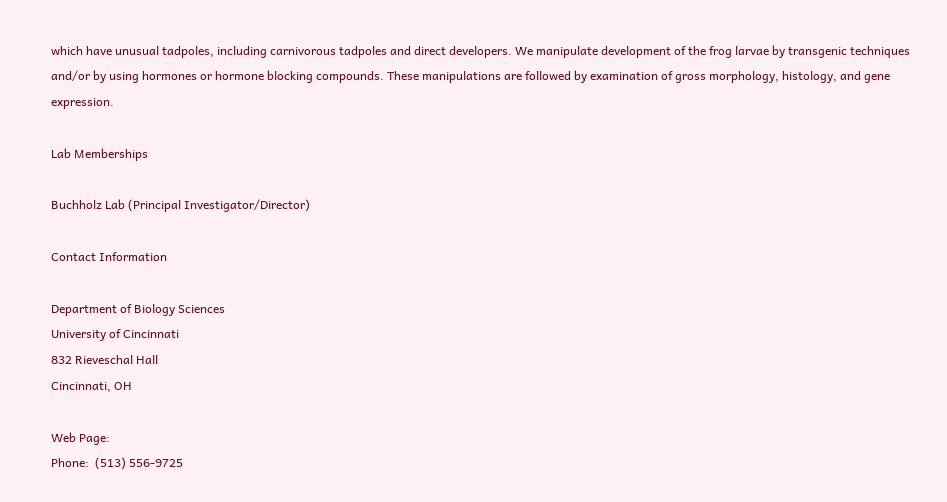which have unusual tadpoles, including carnivorous tadpoles and direct developers. We manipulate development of the frog larvae by transgenic techniques and/or by using hormones or hormone blocking compounds. These manipulations are followed by examination of gross morphology, histology, and gene expression.

Lab Memberships

Buchholz Lab (Principal Investigator/Director)

Contact Information

Department of Biology Sciences
University of Cincinnati
832 Rieveschal Hall
Cincinnati, OH

Web Page:
Phone:  (513) 556-9725